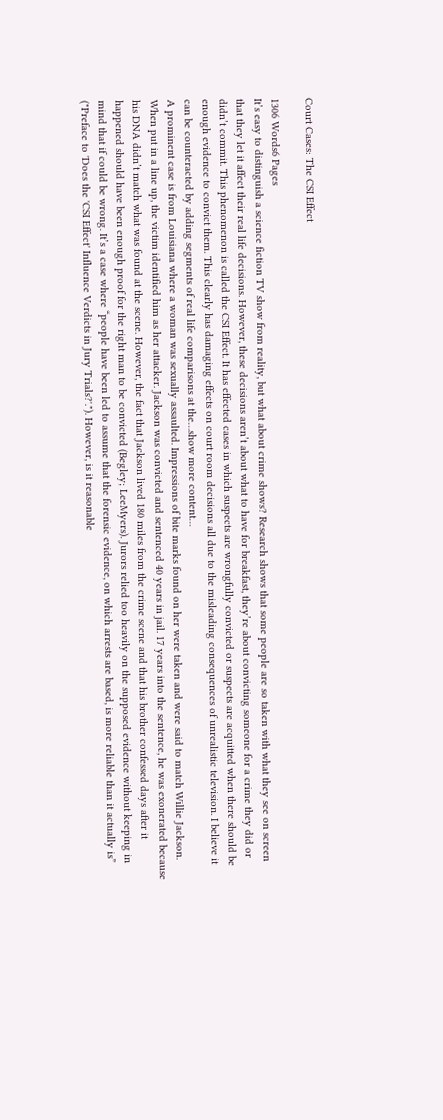Court Cases: The CSI Effect

1306 Words6 Pages
It’s easy to distinguish a science fiction TV show from reality, but what about crime shows? Research shows that some people are so taken with what they see on screen that they let it affect their real life decisions. However, these decisions aren’t about what to have for breakfast, they’re about convicting someone for a crime they did or didn’t commit. This phenomenon is called the CSI Effect. It has effected cases in which suspects are wrongfully convicted or suspects are acquitted when there should be enough evidence to convict them. This clearly has damaging effects on court room decisions all due to the misleading consequences of unrealistic television. I believe it can be counteracted by adding segments of real life comparisons at the…show more content…
A prominent case is from Louisiana where a woman was sexually assaulted. Impressions of bite marks found on her were taken and were said to match Willie Jackson. When put in a line up, the victim identified him as her attacker. Jackson was convicted and sentenced 40 years in jail. 17 years into the sentence, he was exonerated because his DNA didn’t match what was found at the scene. However, the fact that Jackson lived 180 miles from the crime scene and that his brother confessed days after it happened should have been enough proof for the right man to be convicted (Begley; LeeMyers). Jurors relied too heavily on the supposed evidence without keeping in mind that if could be wrong. It’s a case where “people have been led to assume that the forensic evidence, on which arrests are based, is more reliable than it actually is” ("Preface to 'Does the 'CSI Effect' Influence Verdicts in Jury Trials?'."). However, is it reasonable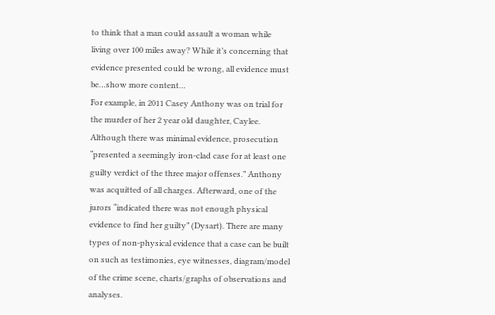to think that a man could assault a woman while living over 100 miles away? While it’s concerning that evidence presented could be wrong, all evidence must be…show more content…
For example, in 2011 Casey Anthony was on trial for the murder of her 2 year old daughter, Caylee. Although there was minimal evidence, prosecution “presented a seemingly iron-clad case for at least one guilty verdict of the three major offenses.” Anthony was acquitted of all charges. Afterward, one of the jurors “indicated there was not enough physical evidence to find her guilty” (Dysart). There are many types of non-physical evidence that a case can be built on such as testimonies, eye witnesses, diagram/model of the crime scene, charts/graphs of observations and analyses.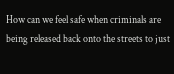How can we feel safe when criminals are being released back onto the streets to just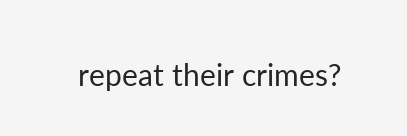repeat their crimes?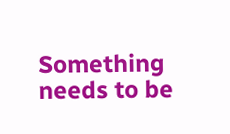Something needs to be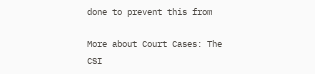done to prevent this from

More about Court Cases: The CSI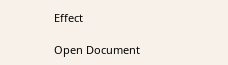Effect

Open Document